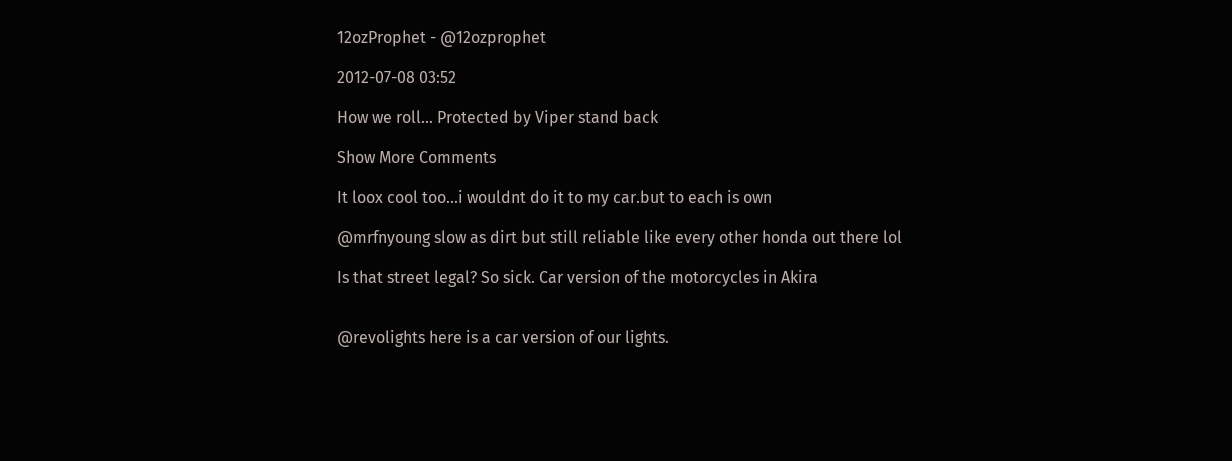12ozProphet - @12ozprophet

2012-07-08 03:52

How we roll... Protected by Viper stand back

Show More Comments

It loox cool too...i wouldnt do it to my car.but to each is own

@mrfnyoung slow as dirt but still reliable like every other honda out there lol

Is that street legal? So sick. Car version of the motorcycles in Akira


@revolights here is a car version of our lights.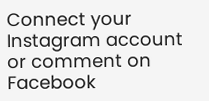Connect your Instagram account or comment on Facebook